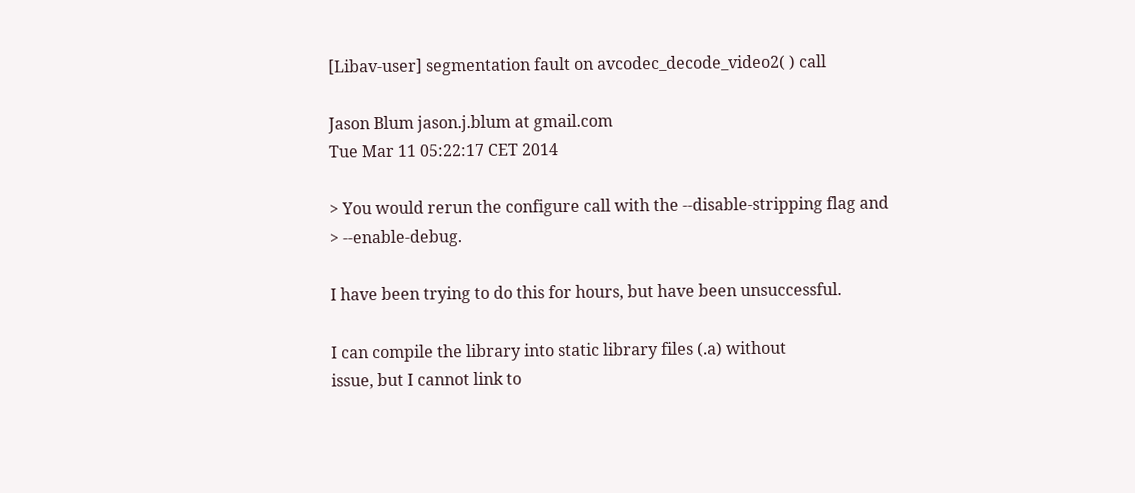[Libav-user] segmentation fault on avcodec_decode_video2( ) call

Jason Blum jason.j.blum at gmail.com
Tue Mar 11 05:22:17 CET 2014

> You would rerun the configure call with the --disable-stripping flag and
> --enable-debug.

I have been trying to do this for hours, but have been unsuccessful.

I can compile the library into static library files (.a) without
issue, but I cannot link to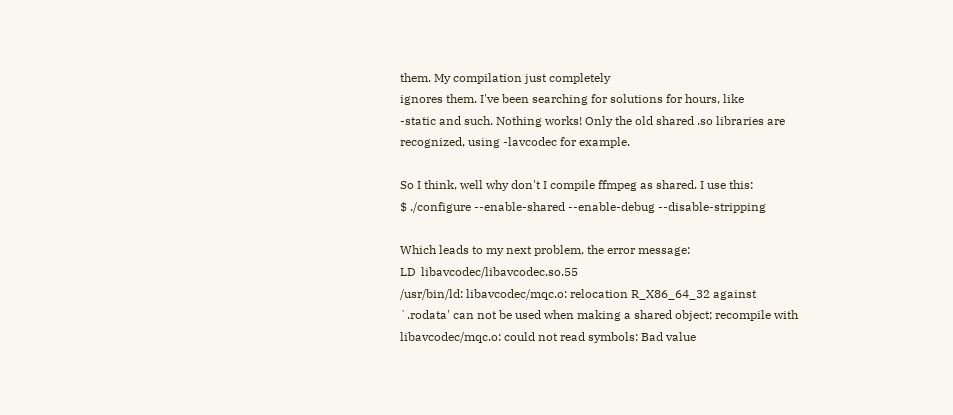them. My compilation just completely
ignores them. I've been searching for solutions for hours, like
-static and such. Nothing works! Only the old shared .so libraries are
recognized, using -lavcodec for example.

So I think, well why don't I compile ffmpeg as shared. I use this:
$ ./configure --enable-shared --enable-debug --disable-stripping

Which leads to my next problem, the error message:
LD  libavcodec/libavcodec.so.55
/usr/bin/ld: libavcodec/mqc.o: relocation R_X86_64_32 against
`.rodata' can not be used when making a shared object; recompile with
libavcodec/mqc.o: could not read symbols: Bad value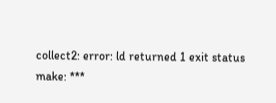collect2: error: ld returned 1 exit status
make: ***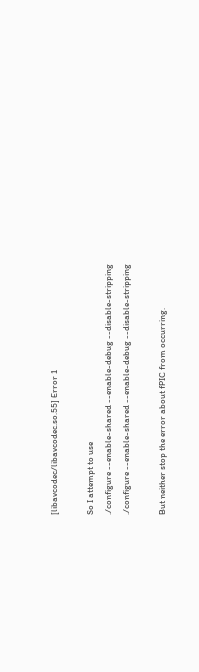[libavcodec/libavcodec.so.55] Error 1

So I attempt to use
./configure --enable-shared --enable-debug --disable-stripping
./configure --enable-shared --enable-debug --disable-stripping

But neither stop the error about fPIC from occurring.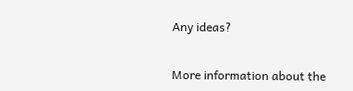Any ideas?


More information about the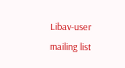Libav-user mailing list